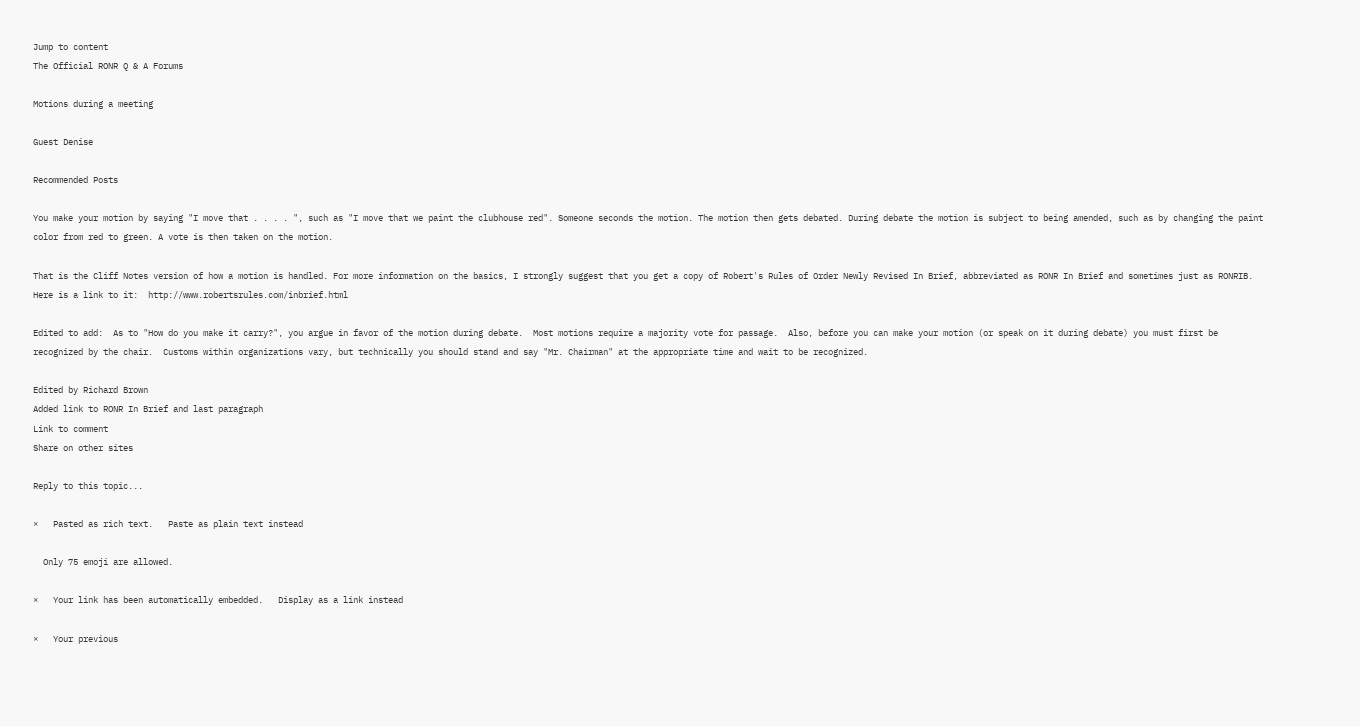Jump to content
The Official RONR Q & A Forums

Motions during a meeting

Guest Denise

Recommended Posts

You make your motion by saying "I move that . . . . ", such as "I move that we paint the clubhouse red". Someone seconds the motion. The motion then gets debated. During debate the motion is subject to being amended, such as by changing the paint color from red to green. A vote is then taken on the motion.

That is the Cliff Notes version of how a motion is handled. For more information on the basics, I strongly suggest that you get a copy of Robert's Rules of Order Newly Revised In Brief, abbreviated as RONR In Brief and sometimes just as RONRIB.  Here is a link to it:  http://www.robertsrules.com/inbrief.html

Edited to add:  As to "How do you make it carry?", you argue in favor of the motion during debate.  Most motions require a majority vote for passage.  Also, before you can make your motion (or speak on it during debate) you must first be recognized by the chair.  Customs within organizations vary, but technically you should stand and say "Mr. Chairman" at the appropriate time and wait to be recognized.

Edited by Richard Brown
Added link to RONR In Brief and last paragraph
Link to comment
Share on other sites

Reply to this topic...

×   Pasted as rich text.   Paste as plain text instead

  Only 75 emoji are allowed.

×   Your link has been automatically embedded.   Display as a link instead

×   Your previous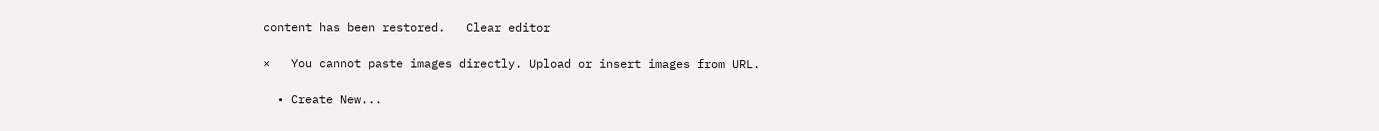content has been restored.   Clear editor

×   You cannot paste images directly. Upload or insert images from URL.

  • Create New...